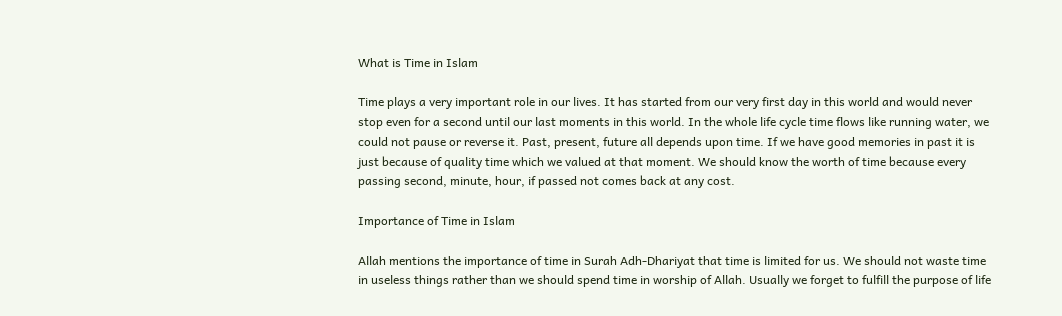What is Time in Islam

Time plays a very important role in our lives. It has started from our very first day in this world and would never stop even for a second until our last moments in this world. In the whole life cycle time flows like running water, we could not pause or reverse it. Past, present, future all depends upon time. If we have good memories in past it is just because of quality time which we valued at that moment. We should know the worth of time because every passing second, minute, hour, if passed not comes back at any cost.

Importance of Time in Islam

Allah mentions the importance of time in Surah Adh-Dhariyat that time is limited for us. We should not waste time in useless things rather than we should spend time in worship of Allah. Usually we forget to fulfill the purpose of life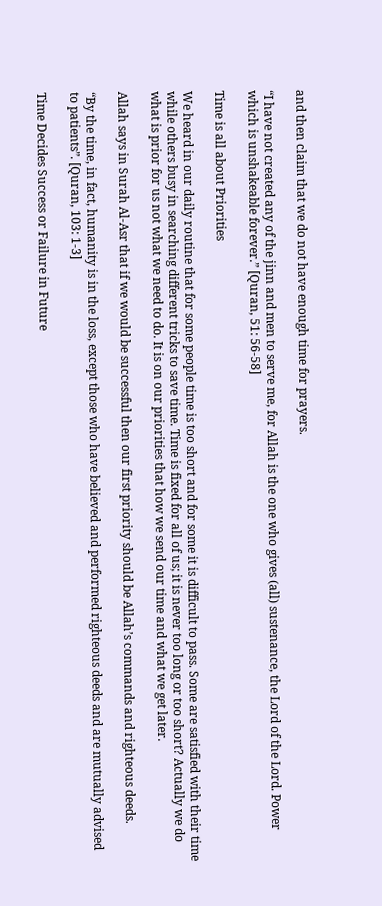and then claim that we do not have enough time for prayers.

“I have not created any of the jinn and men to serve me, for Allah is the one who gives (all) sustenance, the Lord of the Lord. Power which is unshakeable forever.” [Quran, 51: 56-58]

Time is all about Priorities

We heard in our daily routine that for some people time is too short and for some it is difficult to pass. Some are satisfied with their time while others busy in searching different tricks to save time. Time is fixed for all of us; it is never too long or too short? Actually we do what is prior for us not what we need to do. It is on our priorities that how we send our time and what we get later.

Allah says in Surah Al-Asr that if we would be successful then our first priority should be Allah’s commands and righteous deeds.

“By the time, in fact, humanity is in the loss, except those who have believed and performed righteous deeds and are mutually advised to patients”. [Quran, 103: 1-3]

Time Decides Success or Failure in Future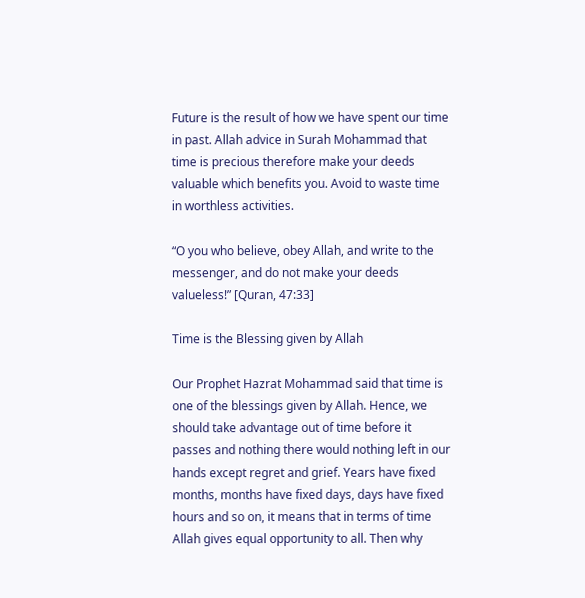Future is the result of how we have spent our time in past. Allah advice in Surah Mohammad that time is precious therefore make your deeds valuable which benefits you. Avoid to waste time in worthless activities.

“O you who believe, obey Allah, and write to the messenger, and do not make your deeds valueless!” [Quran, 47:33]

Time is the Blessing given by Allah

Our Prophet Hazrat Mohammad said that time is one of the blessings given by Allah. Hence, we should take advantage out of time before it passes and nothing there would nothing left in our hands except regret and grief. Years have fixed months, months have fixed days, days have fixed hours and so on, it means that in terms of time Allah gives equal opportunity to all. Then why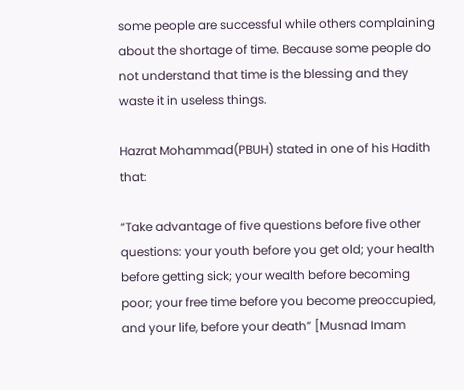some people are successful while others complaining about the shortage of time. Because some people do not understand that time is the blessing and they waste it in useless things.

Hazrat Mohammad(PBUH) stated in one of his Hadith that:

“Take advantage of five questions before five other questions: your youth before you get old; your health before getting sick; your wealth before becoming poor; your free time before you become preoccupied, and your life, before your death” [Musnad Imam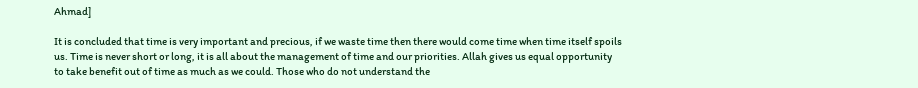Ahmad]

It is concluded that time is very important and precious, if we waste time then there would come time when time itself spoils us. Time is never short or long, it is all about the management of time and our priorities. Allah gives us equal opportunity to take benefit out of time as much as we could. Those who do not understand the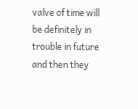valve of time will be definitely in trouble in future and then they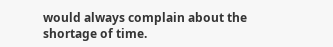would always complain about the shortage of time.